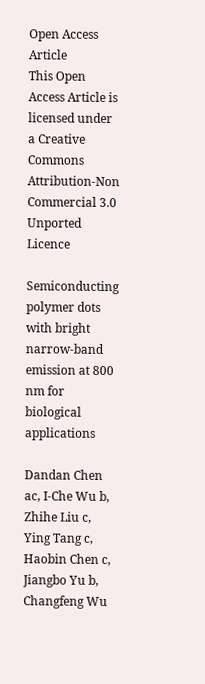Open Access Article
This Open Access Article is licensed under a Creative Commons Attribution-Non Commercial 3.0 Unported Licence

Semiconducting polymer dots with bright narrow-band emission at 800 nm for biological applications

Dandan Chen ac, I-Che Wu b, Zhihe Liu c, Ying Tang c, Haobin Chen c, Jiangbo Yu b, Changfeng Wu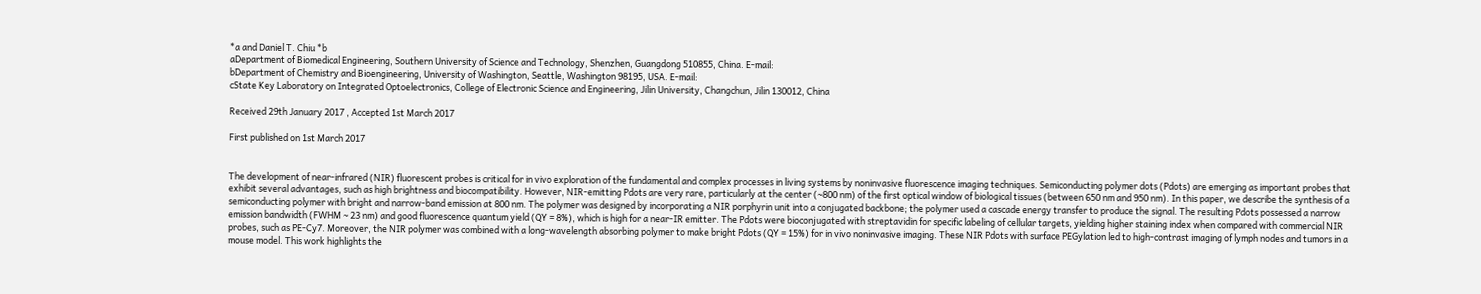*a and Daniel T. Chiu *b
aDepartment of Biomedical Engineering, Southern University of Science and Technology, Shenzhen, Guangdong 510855, China. E-mail:
bDepartment of Chemistry and Bioengineering, University of Washington, Seattle, Washington 98195, USA. E-mail:
cState Key Laboratory on Integrated Optoelectronics, College of Electronic Science and Engineering, Jilin University, Changchun, Jilin 130012, China

Received 29th January 2017 , Accepted 1st March 2017

First published on 1st March 2017


The development of near-infrared (NIR) fluorescent probes is critical for in vivo exploration of the fundamental and complex processes in living systems by noninvasive fluorescence imaging techniques. Semiconducting polymer dots (Pdots) are emerging as important probes that exhibit several advantages, such as high brightness and biocompatibility. However, NIR-emitting Pdots are very rare, particularly at the center (∼800 nm) of the first optical window of biological tissues (between 650 nm and 950 nm). In this paper, we describe the synthesis of a semiconducting polymer with bright and narrow-band emission at 800 nm. The polymer was designed by incorporating a NIR porphyrin unit into a conjugated backbone; the polymer used a cascade energy transfer to produce the signal. The resulting Pdots possessed a narrow emission bandwidth (FWHM ∼ 23 nm) and good fluorescence quantum yield (QY = 8%), which is high for a near-IR emitter. The Pdots were bioconjugated with streptavidin for specific labeling of cellular targets, yielding higher staining index when compared with commercial NIR probes, such as PE-Cy7. Moreover, the NIR polymer was combined with a long-wavelength absorbing polymer to make bright Pdots (QY = 15%) for in vivo noninvasive imaging. These NIR Pdots with surface PEGylation led to high-contrast imaging of lymph nodes and tumors in a mouse model. This work highlights the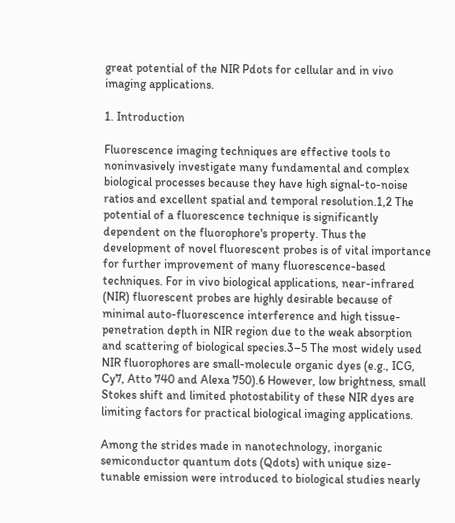great potential of the NIR Pdots for cellular and in vivo imaging applications.

1. Introduction

Fluorescence imaging techniques are effective tools to noninvasively investigate many fundamental and complex biological processes because they have high signal-to-noise ratios and excellent spatial and temporal resolution.1,2 The potential of a fluorescence technique is significantly dependent on the fluorophore's property. Thus the development of novel fluorescent probes is of vital importance for further improvement of many fluorescence-based techniques. For in vivo biological applications, near-infrared (NIR) fluorescent probes are highly desirable because of minimal auto-fluorescence interference and high tissue-penetration depth in NIR region due to the weak absorption and scattering of biological species.3–5 The most widely used NIR fluorophores are small-molecule organic dyes (e.g., ICG, Cy7, Atto 740 and Alexa 750).6 However, low brightness, small Stokes shift and limited photostability of these NIR dyes are limiting factors for practical biological imaging applications.

Among the strides made in nanotechnology, inorganic semiconductor quantum dots (Qdots) with unique size-tunable emission were introduced to biological studies nearly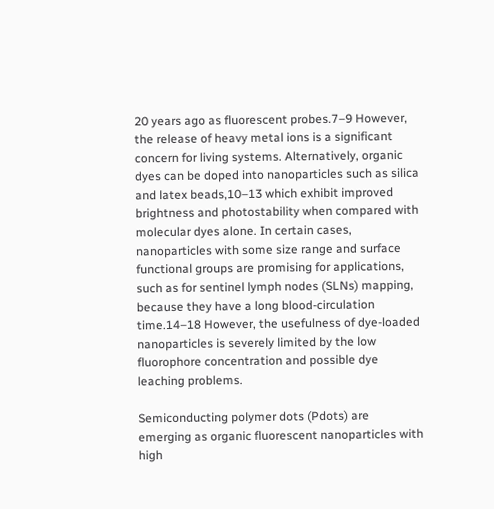20 years ago as fluorescent probes.7–9 However, the release of heavy metal ions is a significant concern for living systems. Alternatively, organic dyes can be doped into nanoparticles such as silica and latex beads,10–13 which exhibit improved brightness and photostability when compared with molecular dyes alone. In certain cases, nanoparticles with some size range and surface functional groups are promising for applications, such as for sentinel lymph nodes (SLNs) mapping, because they have a long blood-circulation time.14–18 However, the usefulness of dye-loaded nanoparticles is severely limited by the low fluorophore concentration and possible dye leaching problems.

Semiconducting polymer dots (Pdots) are emerging as organic fluorescent nanoparticles with high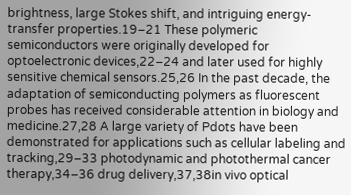brightness, large Stokes shift, and intriguing energy-transfer properties.19–21 These polymeric semiconductors were originally developed for optoelectronic devices,22–24 and later used for highly sensitive chemical sensors.25,26 In the past decade, the adaptation of semiconducting polymers as fluorescent probes has received considerable attention in biology and medicine.27,28 A large variety of Pdots have been demonstrated for applications such as cellular labeling and tracking,29–33 photodynamic and photothermal cancer therapy,34–36 drug delivery,37,38in vivo optical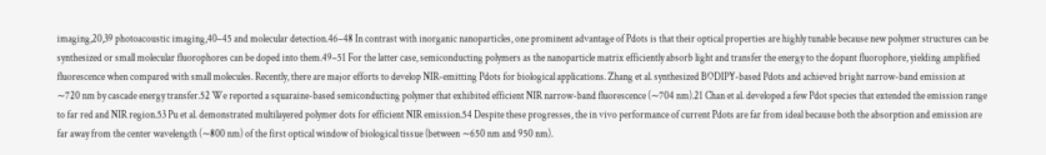imaging,20,39 photoacoustic imaging,40–45 and molecular detection.46–48 In contrast with inorganic nanoparticles, one prominent advantage of Pdots is that their optical properties are highly tunable because new polymer structures can be synthesized or small molecular fluorophores can be doped into them.49–51 For the latter case, semiconducting polymers as the nanoparticle matrix efficiently absorb light and transfer the energy to the dopant fluorophore, yielding amplified fluorescence when compared with small molecules. Recently, there are major efforts to develop NIR-emitting Pdots for biological applications. Zhang et al. synthesized BODIPY-based Pdots and achieved bright narrow-band emission at ∼720 nm by cascade energy transfer.52 We reported a squaraine-based semiconducting polymer that exhibited efficient NIR narrow-band fluorescence (∼704 nm).21 Chan et al. developed a few Pdot species that extended the emission range to far red and NIR region.53 Pu et al. demonstrated multilayered polymer dots for efficient NIR emission.54 Despite these progresses, the in vivo performance of current Pdots are far from ideal because both the absorption and emission are far away from the center wavelength (∼800 nm) of the first optical window of biological tissue (between ∼650 nm and 950 nm).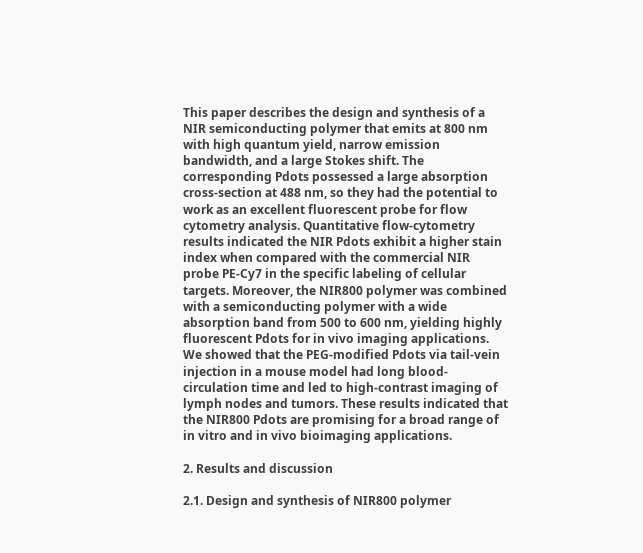This paper describes the design and synthesis of a NIR semiconducting polymer that emits at 800 nm with high quantum yield, narrow emission bandwidth, and a large Stokes shift. The corresponding Pdots possessed a large absorption cross-section at 488 nm, so they had the potential to work as an excellent fluorescent probe for flow cytometry analysis. Quantitative flow-cytometry results indicated the NIR Pdots exhibit a higher stain index when compared with the commercial NIR probe PE-Cy7 in the specific labeling of cellular targets. Moreover, the NIR800 polymer was combined with a semiconducting polymer with a wide absorption band from 500 to 600 nm, yielding highly fluorescent Pdots for in vivo imaging applications. We showed that the PEG-modified Pdots via tail-vein injection in a mouse model had long blood-circulation time and led to high-contrast imaging of lymph nodes and tumors. These results indicated that the NIR800 Pdots are promising for a broad range of in vitro and in vivo bioimaging applications.

2. Results and discussion

2.1. Design and synthesis of NIR800 polymer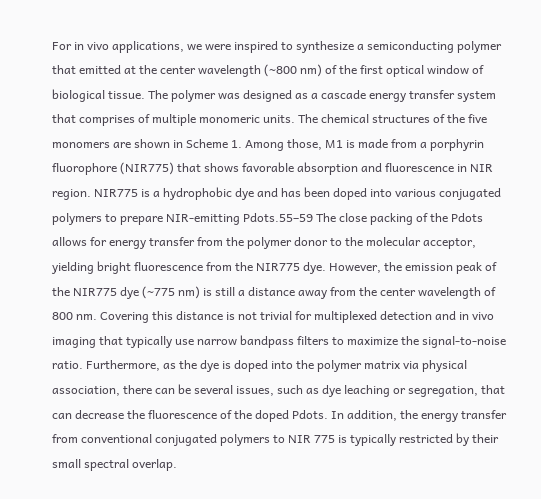For in vivo applications, we were inspired to synthesize a semiconducting polymer that emitted at the center wavelength (∼800 nm) of the first optical window of biological tissue. The polymer was designed as a cascade energy transfer system that comprises of multiple monomeric units. The chemical structures of the five monomers are shown in Scheme 1. Among those, M1 is made from a porphyrin fluorophore (NIR775) that shows favorable absorption and fluorescence in NIR region. NIR775 is a hydrophobic dye and has been doped into various conjugated polymers to prepare NIR-emitting Pdots.55–59 The close packing of the Pdots allows for energy transfer from the polymer donor to the molecular acceptor, yielding bright fluorescence from the NIR775 dye. However, the emission peak of the NIR775 dye (∼775 nm) is still a distance away from the center wavelength of 800 nm. Covering this distance is not trivial for multiplexed detection and in vivo imaging that typically use narrow bandpass filters to maximize the signal-to-noise ratio. Furthermore, as the dye is doped into the polymer matrix via physical association, there can be several issues, such as dye leaching or segregation, that can decrease the fluorescence of the doped Pdots. In addition, the energy transfer from conventional conjugated polymers to NIR 775 is typically restricted by their small spectral overlap.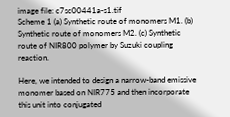image file: c7sc00441a-s1.tif
Scheme 1 (a) Synthetic route of monomers M1. (b) Synthetic route of monomers M2. (c) Synthetic route of NIR800 polymer by Suzuki coupling reaction.

Here, we intended to design a narrow-band emissive monomer based on NIR775 and then incorporate this unit into conjugated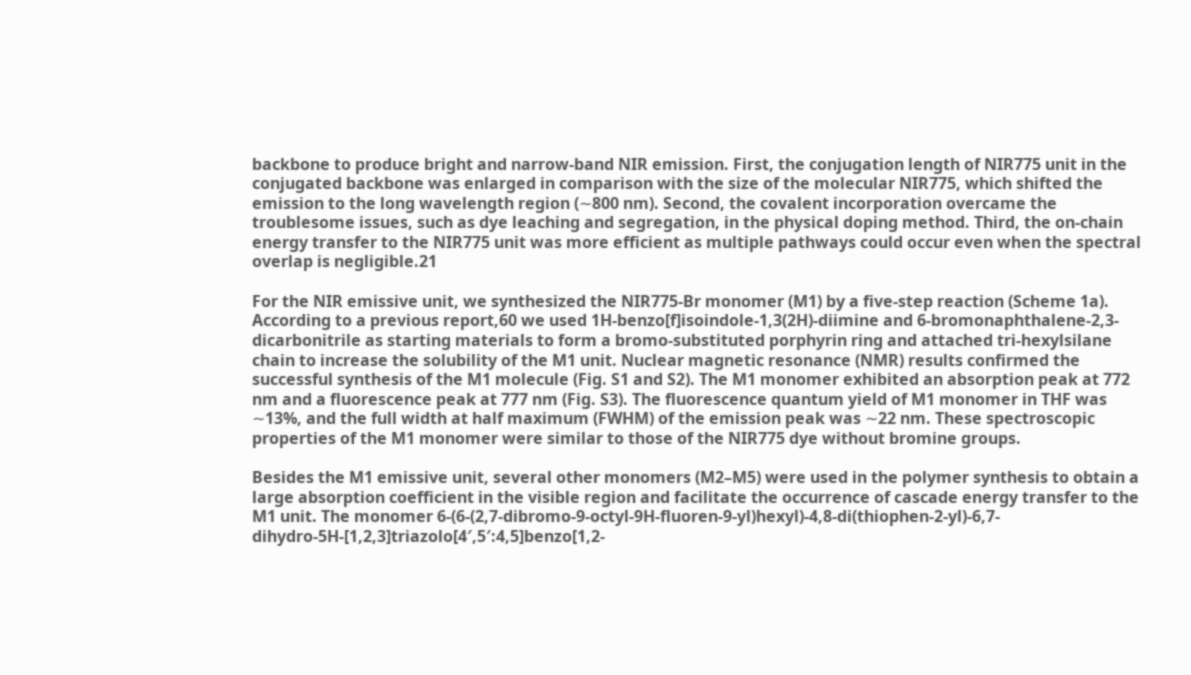backbone to produce bright and narrow-band NIR emission. First, the conjugation length of NIR775 unit in the conjugated backbone was enlarged in comparison with the size of the molecular NIR775, which shifted the emission to the long wavelength region (∼800 nm). Second, the covalent incorporation overcame the troublesome issues, such as dye leaching and segregation, in the physical doping method. Third, the on-chain energy transfer to the NIR775 unit was more efficient as multiple pathways could occur even when the spectral overlap is negligible.21

For the NIR emissive unit, we synthesized the NIR775-Br monomer (M1) by a five-step reaction (Scheme 1a). According to a previous report,60 we used 1H-benzo[f]isoindole-1,3(2H)-diimine and 6-bromonaphthalene-2,3-dicarbonitrile as starting materials to form a bromo-substituted porphyrin ring and attached tri-hexylsilane chain to increase the solubility of the M1 unit. Nuclear magnetic resonance (NMR) results confirmed the successful synthesis of the M1 molecule (Fig. S1 and S2). The M1 monomer exhibited an absorption peak at 772 nm and a fluorescence peak at 777 nm (Fig. S3). The fluorescence quantum yield of M1 monomer in THF was ∼13%, and the full width at half maximum (FWHM) of the emission peak was ∼22 nm. These spectroscopic properties of the M1 monomer were similar to those of the NIR775 dye without bromine groups.

Besides the M1 emissive unit, several other monomers (M2–M5) were used in the polymer synthesis to obtain a large absorption coefficient in the visible region and facilitate the occurrence of cascade energy transfer to the M1 unit. The monomer 6-(6-(2,7-dibromo-9-octyl-9H-fluoren-9-yl)hexyl)-4,8-di(thiophen-2-yl)-6,7-dihydro-5H-[1,2,3]triazolo[4′,5′:4,5]benzo[1,2-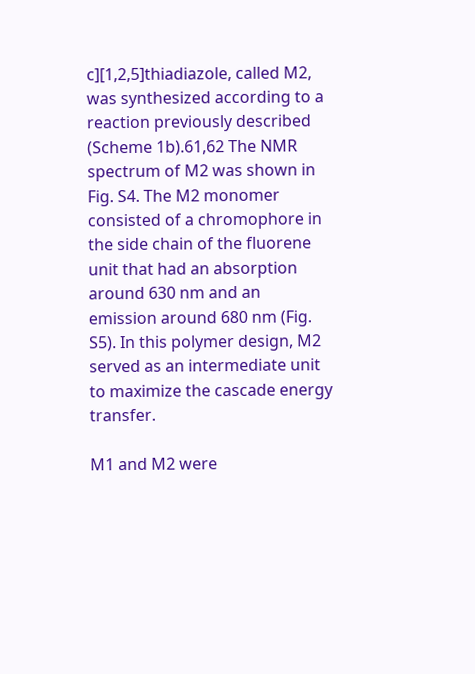c][1,2,5]thiadiazole, called M2, was synthesized according to a reaction previously described (Scheme 1b).61,62 The NMR spectrum of M2 was shown in Fig. S4. The M2 monomer consisted of a chromophore in the side chain of the fluorene unit that had an absorption around 630 nm and an emission around 680 nm (Fig. S5). In this polymer design, M2 served as an intermediate unit to maximize the cascade energy transfer.

M1 and M2 were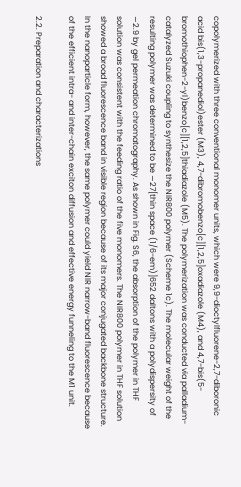copolymerized with three conventional monomer units, which were 9,9-dioctylfluorene-2,7-diboronic acid bis(1,3-propanediol)ester (M3), 4,7-dibromobenzo[c][1,2,5]oxadiazole (M4), and 4,7-bis(5-bromothiophen-2-yl)benzo[c][1,2,5]thiadiazole (M5). The polymerization was conducted via palladium-catalyzed Suzuki coupling to synthesize the NIR800 polymer (Scheme 1c). The molecular weight of the resulting polymer was determined to be ∼27[thin space (1/6-em)]652 daltons with a polydispersity of ∼2.9 by gel permeation chromatography. As shown in Fig. S6, the absorption of the polymer in THF solution was consistent with the feeding ratio of the five monomers. The NIR800 polymer in THF solution showed a broad fluorescence band in visible region because of its major conjugated backbone structure. In the nanoparticle form, however, the same polymer could yield NIR narrow-band fluorescence because of the efficient intra- and inter-chain exciton diffusion and effective energy funneling to the M1 unit.

2.2. Preparation and characterizations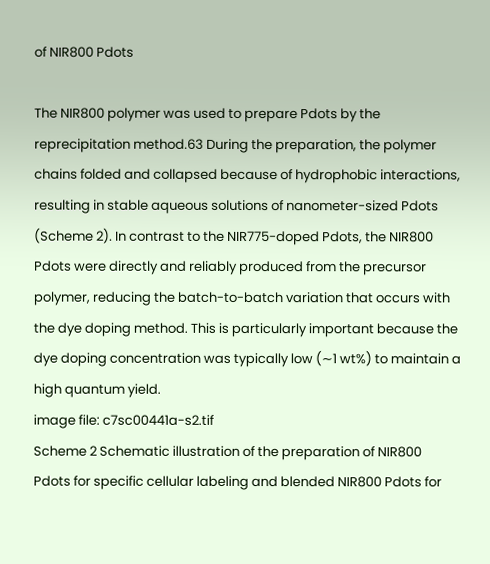of NIR800 Pdots

The NIR800 polymer was used to prepare Pdots by the reprecipitation method.63 During the preparation, the polymer chains folded and collapsed because of hydrophobic interactions, resulting in stable aqueous solutions of nanometer-sized Pdots (Scheme 2). In contrast to the NIR775-doped Pdots, the NIR800 Pdots were directly and reliably produced from the precursor polymer, reducing the batch-to-batch variation that occurs with the dye doping method. This is particularly important because the dye doping concentration was typically low (∼1 wt%) to maintain a high quantum yield.
image file: c7sc00441a-s2.tif
Scheme 2 Schematic illustration of the preparation of NIR800 Pdots for specific cellular labeling and blended NIR800 Pdots for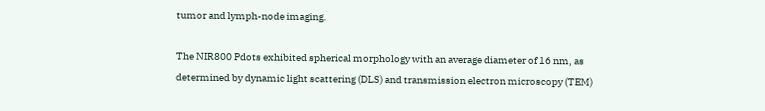tumor and lymph-node imaging.

The NIR800 Pdots exhibited spherical morphology with an average diameter of 16 nm, as determined by dynamic light scattering (DLS) and transmission electron microscopy (TEM)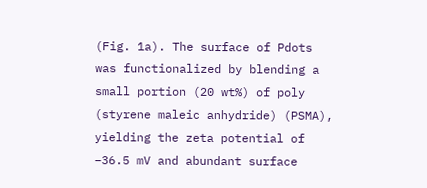(Fig. 1a). The surface of Pdots was functionalized by blending a small portion (20 wt%) of poly (styrene maleic anhydride) (PSMA), yielding the zeta potential of −36.5 mV and abundant surface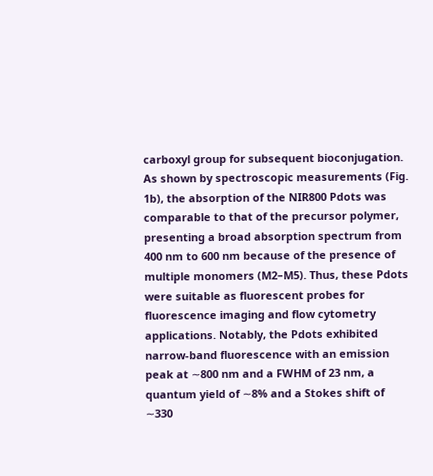carboxyl group for subsequent bioconjugation. As shown by spectroscopic measurements (Fig. 1b), the absorption of the NIR800 Pdots was comparable to that of the precursor polymer, presenting a broad absorption spectrum from 400 nm to 600 nm because of the presence of multiple monomers (M2–M5). Thus, these Pdots were suitable as fluorescent probes for fluorescence imaging and flow cytometry applications. Notably, the Pdots exhibited narrow-band fluorescence with an emission peak at ∼800 nm and a FWHM of 23 nm, a quantum yield of ∼8% and a Stokes shift of ∼330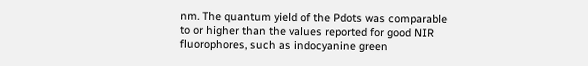nm. The quantum yield of the Pdots was comparable to or higher than the values reported for good NIR fluorophores, such as indocyanine green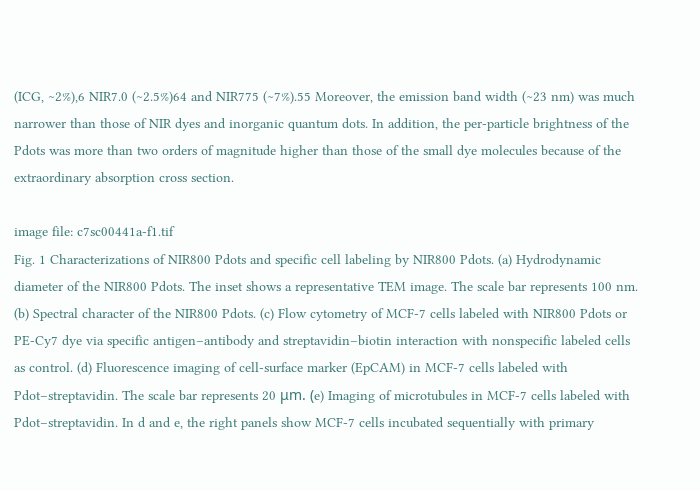(ICG, ∼2%),6 NIR7.0 (∼2.5%)64 and NIR775 (∼7%).55 Moreover, the emission band width (∼23 nm) was much narrower than those of NIR dyes and inorganic quantum dots. In addition, the per-particle brightness of the Pdots was more than two orders of magnitude higher than those of the small dye molecules because of the extraordinary absorption cross section.

image file: c7sc00441a-f1.tif
Fig. 1 Characterizations of NIR800 Pdots and specific cell labeling by NIR800 Pdots. (a) Hydrodynamic diameter of the NIR800 Pdots. The inset shows a representative TEM image. The scale bar represents 100 nm. (b) Spectral character of the NIR800 Pdots. (c) Flow cytometry of MCF-7 cells labeled with NIR800 Pdots or PE-Cy7 dye via specific antigen–antibody and streptavidin–biotin interaction with nonspecific labeled cells as control. (d) Fluorescence imaging of cell-surface marker (EpCAM) in MCF-7 cells labeled with Pdot–streptavidin. The scale bar represents 20 μm. (e) Imaging of microtubules in MCF-7 cells labeled with Pdot–streptavidin. In d and e, the right panels show MCF-7 cells incubated sequentially with primary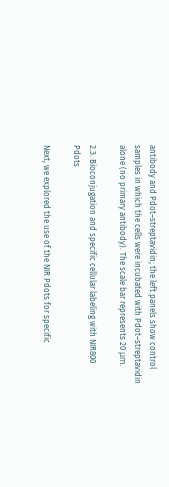antibody and Pdot–streptavidin; the left panels show control samples in which the cells were incubated with Pdot–streptavidin alone (no primary antibody). The scale bar represents 20 μm.

2.3. Bioconjugation and specific cellular labeling with NIR800 Pdots

Next, we explored the use of the NIR Pdots for specific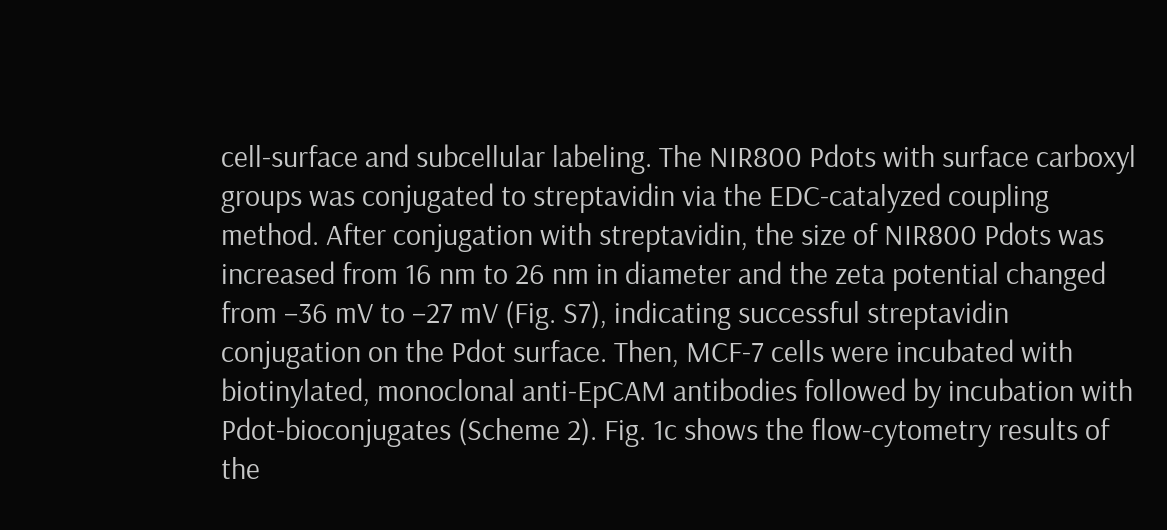cell-surface and subcellular labeling. The NIR800 Pdots with surface carboxyl groups was conjugated to streptavidin via the EDC-catalyzed coupling method. After conjugation with streptavidin, the size of NIR800 Pdots was increased from 16 nm to 26 nm in diameter and the zeta potential changed from −36 mV to −27 mV (Fig. S7), indicating successful streptavidin conjugation on the Pdot surface. Then, MCF-7 cells were incubated with biotinylated, monoclonal anti-EpCAM antibodies followed by incubation with Pdot-bioconjugates (Scheme 2). Fig. 1c shows the flow-cytometry results of the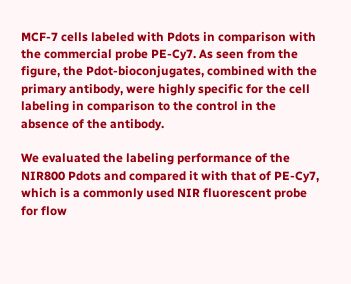MCF-7 cells labeled with Pdots in comparison with the commercial probe PE-Cy7. As seen from the figure, the Pdot-bioconjugates, combined with the primary antibody, were highly specific for the cell labeling in comparison to the control in the absence of the antibody.

We evaluated the labeling performance of the NIR800 Pdots and compared it with that of PE-Cy7, which is a commonly used NIR fluorescent probe for flow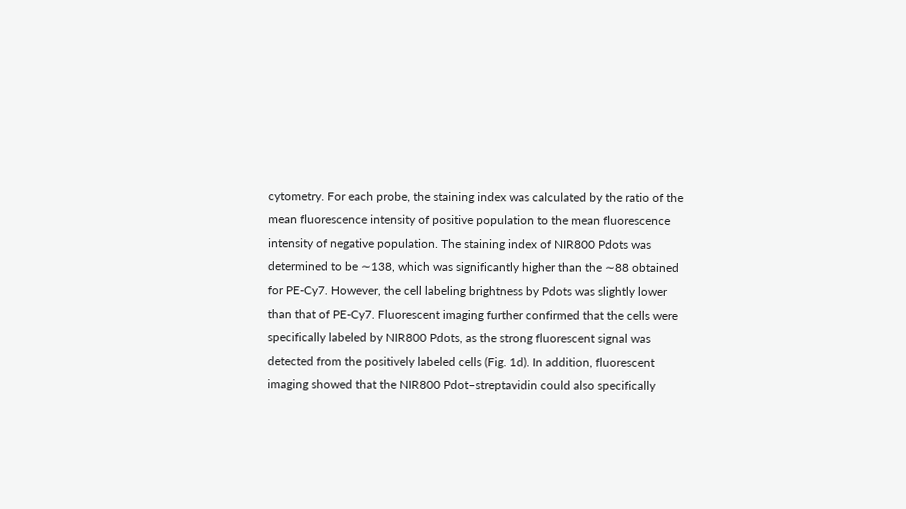cytometry. For each probe, the staining index was calculated by the ratio of the mean fluorescence intensity of positive population to the mean fluorescence intensity of negative population. The staining index of NIR800 Pdots was determined to be ∼138, which was significantly higher than the ∼88 obtained for PE-Cy7. However, the cell labeling brightness by Pdots was slightly lower than that of PE-Cy7. Fluorescent imaging further confirmed that the cells were specifically labeled by NIR800 Pdots, as the strong fluorescent signal was detected from the positively labeled cells (Fig. 1d). In addition, fluorescent imaging showed that the NIR800 Pdot–streptavidin could also specifically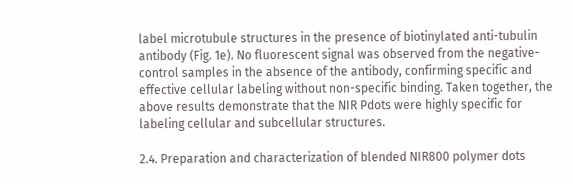label microtubule structures in the presence of biotinylated anti-tubulin antibody (Fig. 1e). No fluorescent signal was observed from the negative-control samples in the absence of the antibody, confirming specific and effective cellular labeling without non-specific binding. Taken together, the above results demonstrate that the NIR Pdots were highly specific for labeling cellular and subcellular structures.

2.4. Preparation and characterization of blended NIR800 polymer dots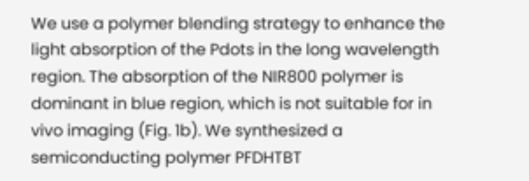We use a polymer blending strategy to enhance the light absorption of the Pdots in the long wavelength region. The absorption of the NIR800 polymer is dominant in blue region, which is not suitable for in vivo imaging (Fig. 1b). We synthesized a semiconducting polymer PFDHTBT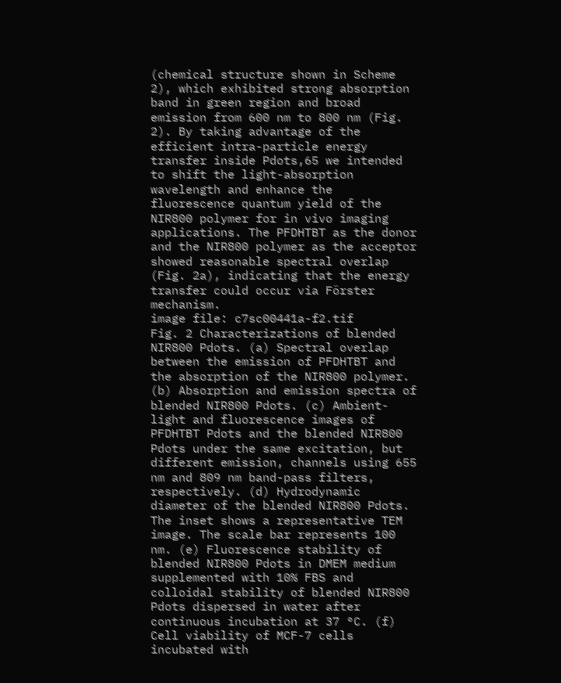(chemical structure shown in Scheme 2), which exhibited strong absorption band in green region and broad emission from 600 nm to 800 nm (Fig. 2). By taking advantage of the efficient intra-particle energy transfer inside Pdots,65 we intended to shift the light-absorption wavelength and enhance the fluorescence quantum yield of the NIR800 polymer for in vivo imaging applications. The PFDHTBT as the donor and the NIR800 polymer as the acceptor showed reasonable spectral overlap (Fig. 2a), indicating that the energy transfer could occur via Förster mechanism.
image file: c7sc00441a-f2.tif
Fig. 2 Characterizations of blended NIR800 Pdots. (a) Spectral overlap between the emission of PFDHTBT and the absorption of the NIR800 polymer. (b) Absorption and emission spectra of blended NIR800 Pdots. (c) Ambient-light and fluorescence images of PFDHTBT Pdots and the blended NIR800 Pdots under the same excitation, but different emission, channels using 655 nm and 809 nm band-pass filters, respectively. (d) Hydrodynamic diameter of the blended NIR800 Pdots. The inset shows a representative TEM image. The scale bar represents 100 nm. (e) Fluorescence stability of blended NIR800 Pdots in DMEM medium supplemented with 10% FBS and colloidal stability of blended NIR800 Pdots dispersed in water after continuous incubation at 37 °C. (f) Cell viability of MCF-7 cells incubated with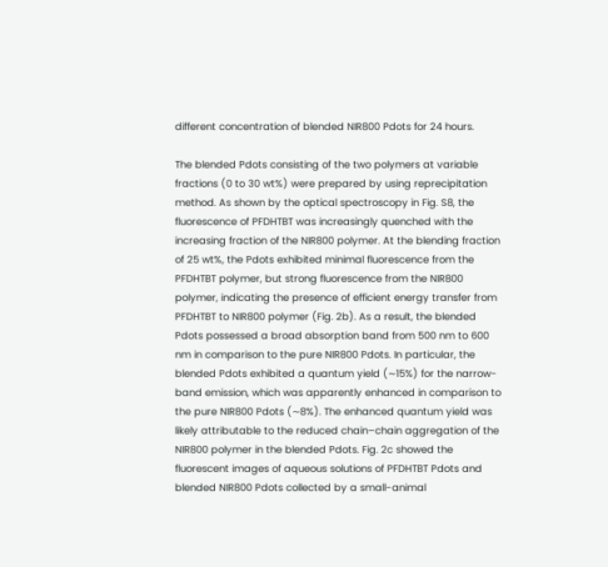different concentration of blended NIR800 Pdots for 24 hours.

The blended Pdots consisting of the two polymers at variable fractions (0 to 30 wt%) were prepared by using reprecipitation method. As shown by the optical spectroscopy in Fig. S8, the fluorescence of PFDHTBT was increasingly quenched with the increasing fraction of the NIR800 polymer. At the blending fraction of 25 wt%, the Pdots exhibited minimal fluorescence from the PFDHTBT polymer, but strong fluorescence from the NIR800 polymer, indicating the presence of efficient energy transfer from PFDHTBT to NIR800 polymer (Fig. 2b). As a result, the blended Pdots possessed a broad absorption band from 500 nm to 600 nm in comparison to the pure NIR800 Pdots. In particular, the blended Pdots exhibited a quantum yield (∼15%) for the narrow-band emission, which was apparently enhanced in comparison to the pure NIR800 Pdots (∼8%). The enhanced quantum yield was likely attributable to the reduced chain–chain aggregation of the NIR800 polymer in the blended Pdots. Fig. 2c showed the fluorescent images of aqueous solutions of PFDHTBT Pdots and blended NIR800 Pdots collected by a small-animal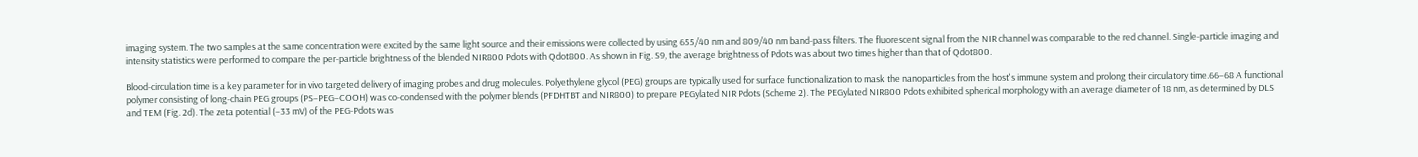imaging system. The two samples at the same concentration were excited by the same light source and their emissions were collected by using 655/40 nm and 809/40 nm band-pass filters. The fluorescent signal from the NIR channel was comparable to the red channel. Single-particle imaging and intensity statistics were performed to compare the per-particle brightness of the blended NIR800 Pdots with Qdot800. As shown in Fig. S9, the average brightness of Pdots was about two times higher than that of Qdot800.

Blood-circulation time is a key parameter for in vivo targeted delivery of imaging probes and drug molecules. Polyethylene glycol (PEG) groups are typically used for surface functionalization to mask the nanoparticles from the host's immune system and prolong their circulatory time.66–68 A functional polymer consisting of long-chain PEG groups (PS–PEG–COOH) was co-condensed with the polymer blends (PFDHTBT and NIR800) to prepare PEGylated NIR Pdots (Scheme 2). The PEGylated NIR800 Pdots exhibited spherical morphology with an average diameter of 18 nm, as determined by DLS and TEM (Fig. 2d). The zeta potential (−33 mV) of the PEG-Pdots was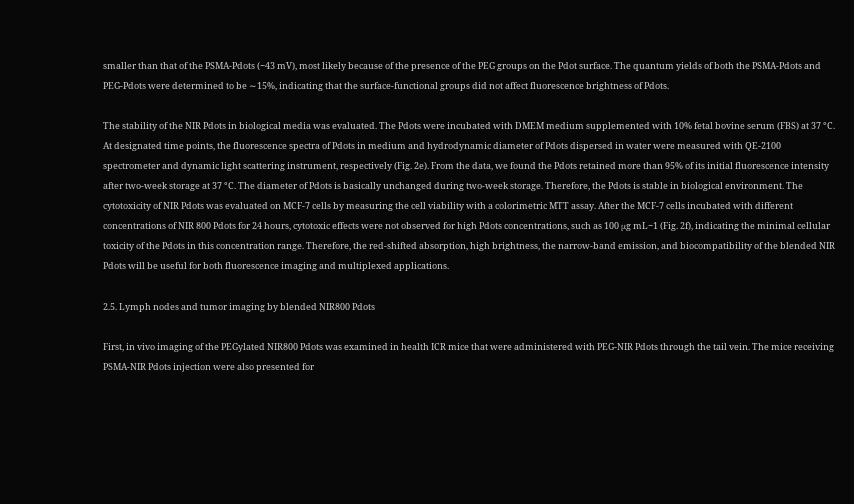smaller than that of the PSMA-Pdots (−43 mV), most likely because of the presence of the PEG groups on the Pdot surface. The quantum yields of both the PSMA-Pdots and PEG-Pdots were determined to be ∼15%, indicating that the surface-functional groups did not affect fluorescence brightness of Pdots.

The stability of the NIR Pdots in biological media was evaluated. The Pdots were incubated with DMEM medium supplemented with 10% fetal bovine serum (FBS) at 37 °C. At designated time points, the fluorescence spectra of Pdots in medium and hydrodynamic diameter of Pdots dispersed in water were measured with QE-2100 spectrometer and dynamic light scattering instrument, respectively (Fig. 2e). From the data, we found the Pdots retained more than 95% of its initial fluorescence intensity after two-week storage at 37 °C. The diameter of Pdots is basically unchanged during two-week storage. Therefore, the Pdots is stable in biological environment. The cytotoxicity of NIR Pdots was evaluated on MCF-7 cells by measuring the cell viability with a colorimetric MTT assay. After the MCF-7 cells incubated with different concentrations of NIR 800 Pdots for 24 hours, cytotoxic effects were not observed for high Pdots concentrations, such as 100 μg mL−1 (Fig. 2f), indicating the minimal cellular toxicity of the Pdots in this concentration range. Therefore, the red-shifted absorption, high brightness, the narrow-band emission, and biocompatibility of the blended NIR Pdots will be useful for both fluorescence imaging and multiplexed applications.

2.5. Lymph nodes and tumor imaging by blended NIR800 Pdots

First, in vivo imaging of the PEGylated NIR800 Pdots was examined in health ICR mice that were administered with PEG-NIR Pdots through the tail vein. The mice receiving PSMA-NIR Pdots injection were also presented for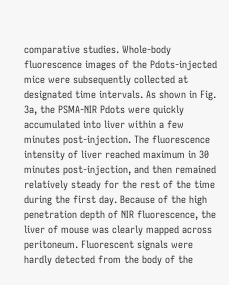comparative studies. Whole-body fluorescence images of the Pdots-injected mice were subsequently collected at designated time intervals. As shown in Fig. 3a, the PSMA-NIR Pdots were quickly accumulated into liver within a few minutes post-injection. The fluorescence intensity of liver reached maximum in 30 minutes post-injection, and then remained relatively steady for the rest of the time during the first day. Because of the high penetration depth of NIR fluorescence, the liver of mouse was clearly mapped across peritoneum. Fluorescent signals were hardly detected from the body of the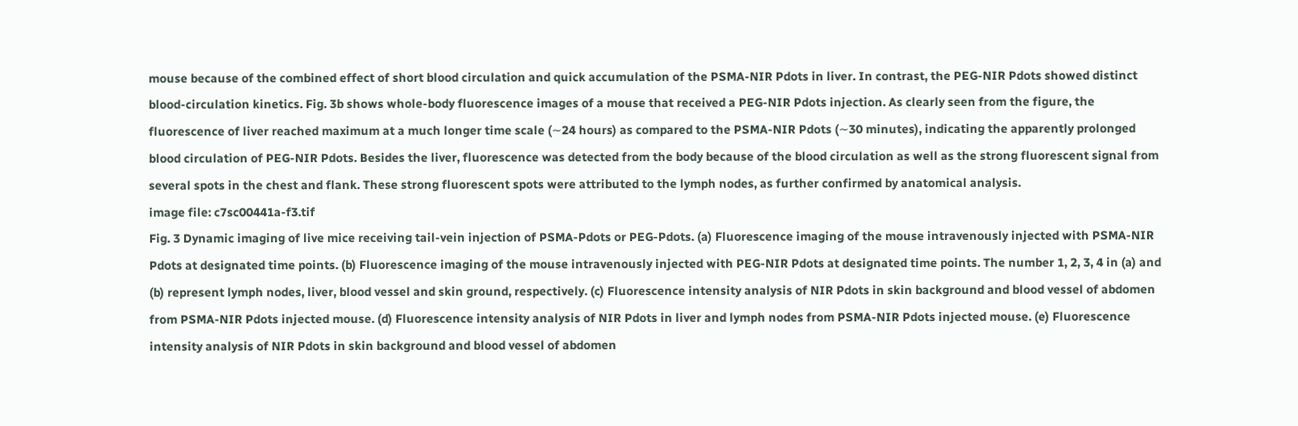mouse because of the combined effect of short blood circulation and quick accumulation of the PSMA-NIR Pdots in liver. In contrast, the PEG-NIR Pdots showed distinct blood-circulation kinetics. Fig. 3b shows whole-body fluorescence images of a mouse that received a PEG-NIR Pdots injection. As clearly seen from the figure, the fluorescence of liver reached maximum at a much longer time scale (∼24 hours) as compared to the PSMA-NIR Pdots (∼30 minutes), indicating the apparently prolonged blood circulation of PEG-NIR Pdots. Besides the liver, fluorescence was detected from the body because of the blood circulation as well as the strong fluorescent signal from several spots in the chest and flank. These strong fluorescent spots were attributed to the lymph nodes, as further confirmed by anatomical analysis.
image file: c7sc00441a-f3.tif
Fig. 3 Dynamic imaging of live mice receiving tail-vein injection of PSMA-Pdots or PEG-Pdots. (a) Fluorescence imaging of the mouse intravenously injected with PSMA-NIR Pdots at designated time points. (b) Fluorescence imaging of the mouse intravenously injected with PEG-NIR Pdots at designated time points. The number 1, 2, 3, 4 in (a) and (b) represent lymph nodes, liver, blood vessel and skin ground, respectively. (c) Fluorescence intensity analysis of NIR Pdots in skin background and blood vessel of abdomen from PSMA-NIR Pdots injected mouse. (d) Fluorescence intensity analysis of NIR Pdots in liver and lymph nodes from PSMA-NIR Pdots injected mouse. (e) Fluorescence intensity analysis of NIR Pdots in skin background and blood vessel of abdomen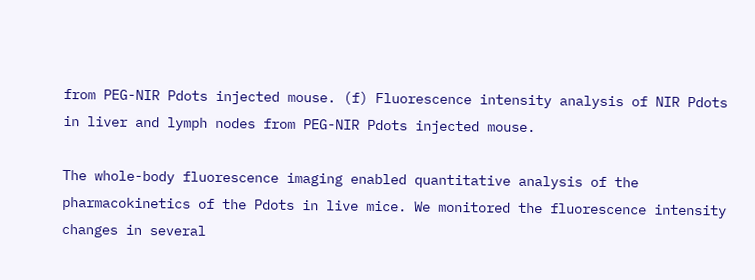from PEG-NIR Pdots injected mouse. (f) Fluorescence intensity analysis of NIR Pdots in liver and lymph nodes from PEG-NIR Pdots injected mouse.

The whole-body fluorescence imaging enabled quantitative analysis of the pharmacokinetics of the Pdots in live mice. We monitored the fluorescence intensity changes in several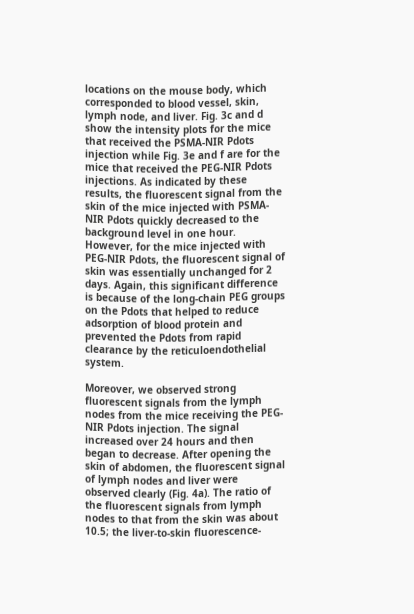locations on the mouse body, which corresponded to blood vessel, skin, lymph node, and liver. Fig. 3c and d show the intensity plots for the mice that received the PSMA-NIR Pdots injection while Fig. 3e and f are for the mice that received the PEG-NIR Pdots injections. As indicated by these results, the fluorescent signal from the skin of the mice injected with PSMA-NIR Pdots quickly decreased to the background level in one hour. However, for the mice injected with PEG-NIR Pdots, the fluorescent signal of skin was essentially unchanged for 2 days. Again, this significant difference is because of the long-chain PEG groups on the Pdots that helped to reduce adsorption of blood protein and prevented the Pdots from rapid clearance by the reticuloendothelial system.

Moreover, we observed strong fluorescent signals from the lymph nodes from the mice receiving the PEG-NIR Pdots injection. The signal increased over 24 hours and then began to decrease. After opening the skin of abdomen, the fluorescent signal of lymph nodes and liver were observed clearly (Fig. 4a). The ratio of the fluorescent signals from lymph nodes to that from the skin was about 10.5; the liver-to-skin fluorescence-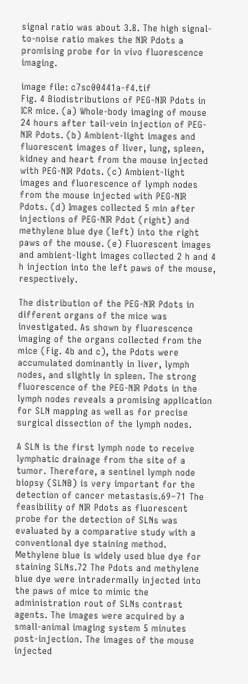signal ratio was about 3.8. The high signal-to-noise ratio makes the NIR Pdots a promising probe for in vivo fluorescence imaging.

image file: c7sc00441a-f4.tif
Fig. 4 Biodistributions of PEG-NIR Pdots in ICR mice. (a) Whole-body imaging of mouse 24 hours after tail-vein injection of PEG-NIR Pdots. (b) Ambient-light images and fluorescent images of liver, lung, spleen, kidney and heart from the mouse injected with PEG-NIR Pdots. (c) Ambient-light images and fluorescence of lymph nodes from the mouse injected with PEG-NIR Pdots. (d) Images collected 5 min after injections of PEG-NIR Pdot (right) and methylene blue dye (left) into the right paws of the mouse. (e) Fluorescent images and ambient-light images collected 2 h and 4 h injection into the left paws of the mouse, respectively.

The distribution of the PEG-NIR Pdots in different organs of the mice was investigated. As shown by fluorescence imaging of the organs collected from the mice (Fig. 4b and c), the Pdots were accumulated dominantly in liver, lymph nodes, and slightly in spleen. The strong fluorescence of the PEG-NIR Pdots in the lymph nodes reveals a promising application for SLN mapping as well as for precise surgical dissection of the lymph nodes.

A SLN is the first lymph node to receive lymphatic drainage from the site of a tumor. Therefore, a sentinel lymph node biopsy (SLNB) is very important for the detection of cancer metastasis.69–71 The feasibility of NIR Pdots as fluorescent probe for the detection of SLNs was evaluated by a comparative study with a conventional dye staining method. Methylene blue is widely used blue dye for staining SLNs.72 The Pdots and methylene blue dye were intradermally injected into the paws of mice to mimic the administration rout of SLNs contrast agents. The images were acquired by a small-animal imaging system 5 minutes post-injection. The images of the mouse injected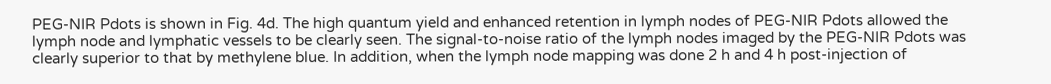PEG-NIR Pdots is shown in Fig. 4d. The high quantum yield and enhanced retention in lymph nodes of PEG-NIR Pdots allowed the lymph node and lymphatic vessels to be clearly seen. The signal-to-noise ratio of the lymph nodes imaged by the PEG-NIR Pdots was clearly superior to that by methylene blue. In addition, when the lymph node mapping was done 2 h and 4 h post-injection of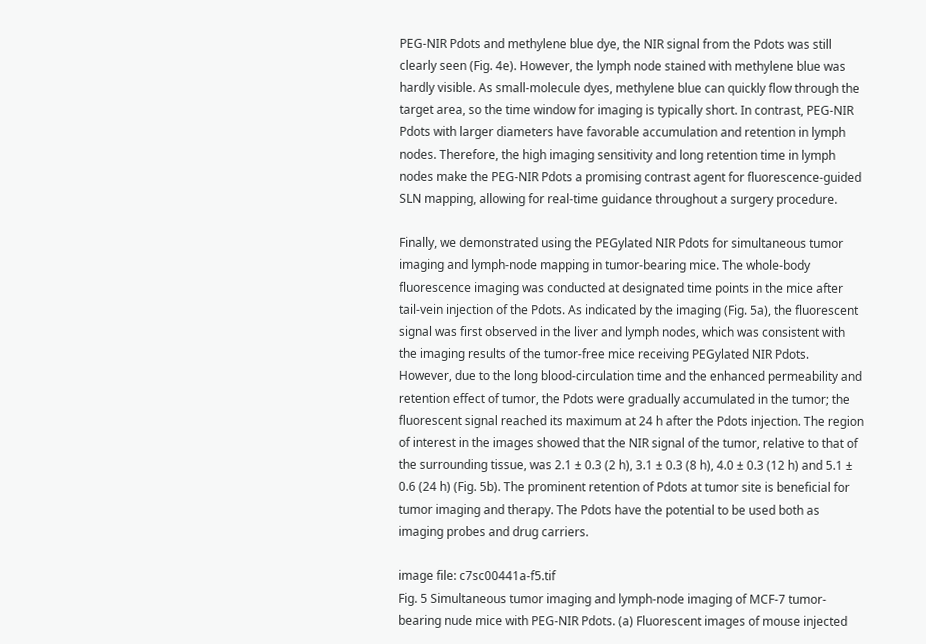PEG-NIR Pdots and methylene blue dye, the NIR signal from the Pdots was still clearly seen (Fig. 4e). However, the lymph node stained with methylene blue was hardly visible. As small-molecule dyes, methylene blue can quickly flow through the target area, so the time window for imaging is typically short. In contrast, PEG-NIR Pdots with larger diameters have favorable accumulation and retention in lymph nodes. Therefore, the high imaging sensitivity and long retention time in lymph nodes make the PEG-NIR Pdots a promising contrast agent for fluorescence-guided SLN mapping, allowing for real-time guidance throughout a surgery procedure.

Finally, we demonstrated using the PEGylated NIR Pdots for simultaneous tumor imaging and lymph-node mapping in tumor-bearing mice. The whole-body fluorescence imaging was conducted at designated time points in the mice after tail-vein injection of the Pdots. As indicated by the imaging (Fig. 5a), the fluorescent signal was first observed in the liver and lymph nodes, which was consistent with the imaging results of the tumor-free mice receiving PEGylated NIR Pdots. However, due to the long blood-circulation time and the enhanced permeability and retention effect of tumor, the Pdots were gradually accumulated in the tumor; the fluorescent signal reached its maximum at 24 h after the Pdots injection. The region of interest in the images showed that the NIR signal of the tumor, relative to that of the surrounding tissue, was 2.1 ± 0.3 (2 h), 3.1 ± 0.3 (8 h), 4.0 ± 0.3 (12 h) and 5.1 ± 0.6 (24 h) (Fig. 5b). The prominent retention of Pdots at tumor site is beneficial for tumor imaging and therapy. The Pdots have the potential to be used both as imaging probes and drug carriers.

image file: c7sc00441a-f5.tif
Fig. 5 Simultaneous tumor imaging and lymph-node imaging of MCF-7 tumor-bearing nude mice with PEG-NIR Pdots. (a) Fluorescent images of mouse injected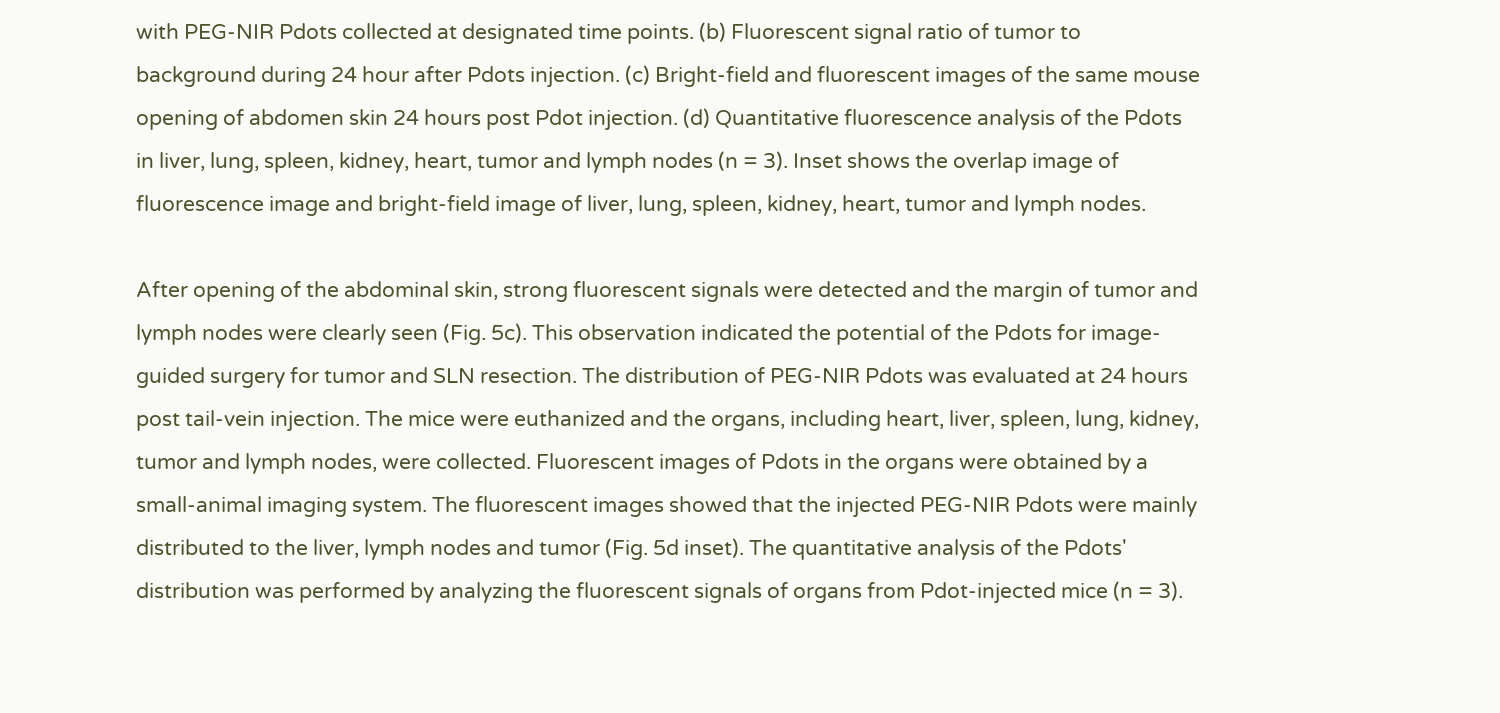with PEG-NIR Pdots collected at designated time points. (b) Fluorescent signal ratio of tumor to background during 24 hour after Pdots injection. (c) Bright-field and fluorescent images of the same mouse opening of abdomen skin 24 hours post Pdot injection. (d) Quantitative fluorescence analysis of the Pdots in liver, lung, spleen, kidney, heart, tumor and lymph nodes (n = 3). Inset shows the overlap image of fluorescence image and bright-field image of liver, lung, spleen, kidney, heart, tumor and lymph nodes.

After opening of the abdominal skin, strong fluorescent signals were detected and the margin of tumor and lymph nodes were clearly seen (Fig. 5c). This observation indicated the potential of the Pdots for image-guided surgery for tumor and SLN resection. The distribution of PEG-NIR Pdots was evaluated at 24 hours post tail-vein injection. The mice were euthanized and the organs, including heart, liver, spleen, lung, kidney, tumor and lymph nodes, were collected. Fluorescent images of Pdots in the organs were obtained by a small-animal imaging system. The fluorescent images showed that the injected PEG-NIR Pdots were mainly distributed to the liver, lymph nodes and tumor (Fig. 5d inset). The quantitative analysis of the Pdots' distribution was performed by analyzing the fluorescent signals of organs from Pdot-injected mice (n = 3).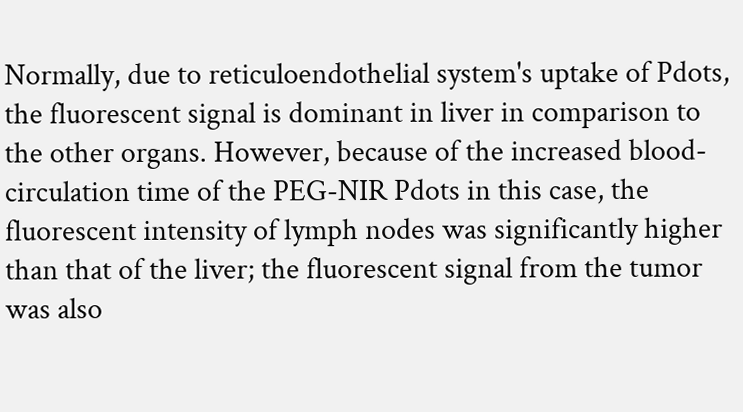Normally, due to reticuloendothelial system's uptake of Pdots, the fluorescent signal is dominant in liver in comparison to the other organs. However, because of the increased blood-circulation time of the PEG-NIR Pdots in this case, the fluorescent intensity of lymph nodes was significantly higher than that of the liver; the fluorescent signal from the tumor was also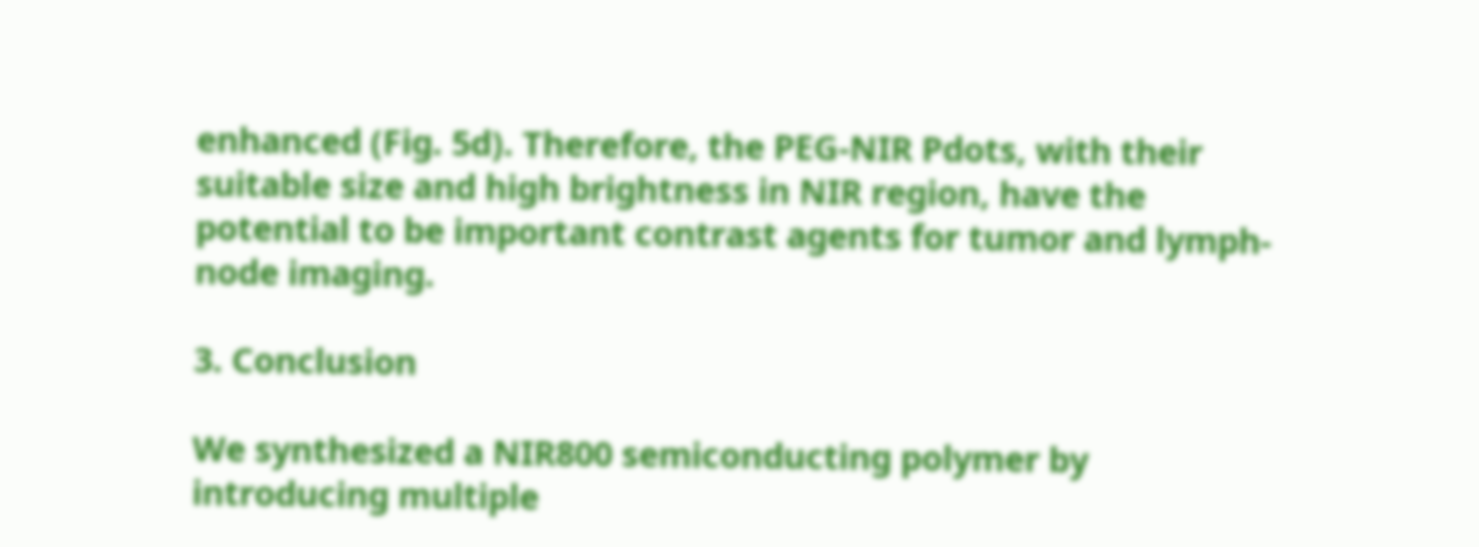enhanced (Fig. 5d). Therefore, the PEG-NIR Pdots, with their suitable size and high brightness in NIR region, have the potential to be important contrast agents for tumor and lymph-node imaging.

3. Conclusion

We synthesized a NIR800 semiconducting polymer by introducing multiple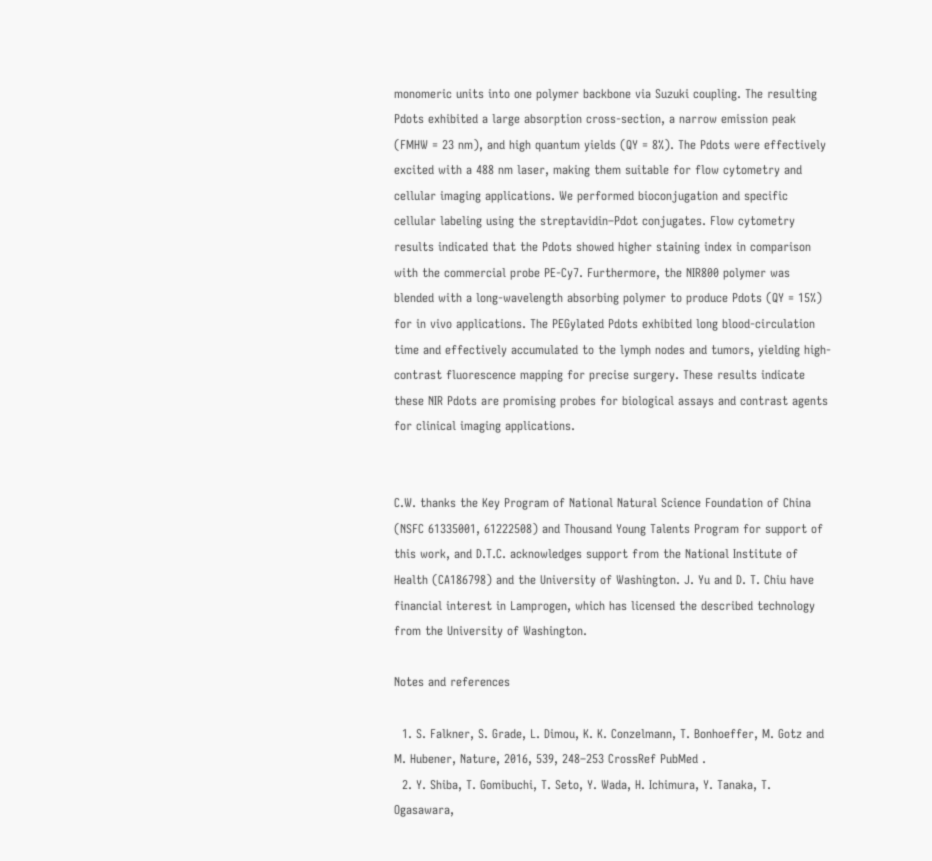monomeric units into one polymer backbone via Suzuki coupling. The resulting Pdots exhibited a large absorption cross-section, a narrow emission peak (FMHW = 23 nm), and high quantum yields (QY = 8%). The Pdots were effectively excited with a 488 nm laser, making them suitable for flow cytometry and cellular imaging applications. We performed bioconjugation and specific cellular labeling using the streptavidin–Pdot conjugates. Flow cytometry results indicated that the Pdots showed higher staining index in comparison with the commercial probe PE-Cy7. Furthermore, the NIR800 polymer was blended with a long-wavelength absorbing polymer to produce Pdots (QY = 15%) for in vivo applications. The PEGylated Pdots exhibited long blood-circulation time and effectively accumulated to the lymph nodes and tumors, yielding high-contrast fluorescence mapping for precise surgery. These results indicate these NIR Pdots are promising probes for biological assays and contrast agents for clinical imaging applications.


C.W. thanks the Key Program of National Natural Science Foundation of China (NSFC 61335001, 61222508) and Thousand Young Talents Program for support of this work, and D.T.C. acknowledges support from the National Institute of Health (CA186798) and the University of Washington. J. Yu and D. T. Chiu have financial interest in Lamprogen, which has licensed the described technology from the University of Washington.

Notes and references

  1. S. Falkner, S. Grade, L. Dimou, K. K. Conzelmann, T. Bonhoeffer, M. Gotz and M. Hubener, Nature, 2016, 539, 248–253 CrossRef PubMed .
  2. Y. Shiba, T. Gomibuchi, T. Seto, Y. Wada, H. Ichimura, Y. Tanaka, T. Ogasawara,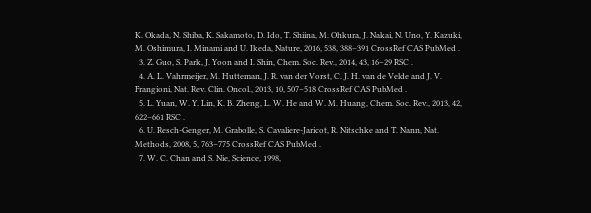K. Okada, N. Shiba, K. Sakamoto, D. Ido, T. Shiina, M. Ohkura, J. Nakai, N. Uno, Y. Kazuki, M. Oshimura, I. Minami and U. Ikeda, Nature, 2016, 538, 388–391 CrossRef CAS PubMed .
  3. Z. Guo, S. Park, J. Yoon and I. Shin, Chem. Soc. Rev., 2014, 43, 16–29 RSC .
  4. A. L. Vahrmeijer, M. Hutteman, J. R. van der Vorst, C. J. H. van de Velde and J. V. Frangioni, Nat. Rev. Clin. Oncol., 2013, 10, 507–518 CrossRef CAS PubMed .
  5. L. Yuan, W. Y. Lin, K. B. Zheng, L. W. He and W. M. Huang, Chem. Soc. Rev., 2013, 42, 622–661 RSC .
  6. U. Resch-Genger, M. Grabolle, S. Cavaliere-Jaricot, R. Nitschke and T. Nann, Nat. Methods, 2008, 5, 763–775 CrossRef CAS PubMed .
  7. W. C. Chan and S. Nie, Science, 1998,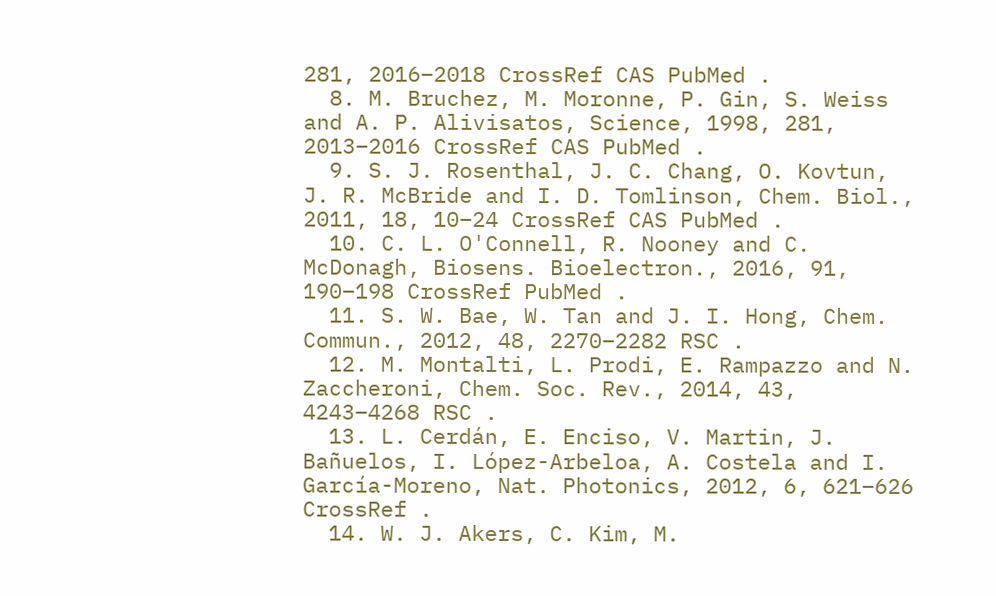281, 2016–2018 CrossRef CAS PubMed .
  8. M. Bruchez, M. Moronne, P. Gin, S. Weiss and A. P. Alivisatos, Science, 1998, 281, 2013–2016 CrossRef CAS PubMed .
  9. S. J. Rosenthal, J. C. Chang, O. Kovtun, J. R. McBride and I. D. Tomlinson, Chem. Biol., 2011, 18, 10–24 CrossRef CAS PubMed .
  10. C. L. O'Connell, R. Nooney and C. McDonagh, Biosens. Bioelectron., 2016, 91, 190–198 CrossRef PubMed .
  11. S. W. Bae, W. Tan and J. I. Hong, Chem. Commun., 2012, 48, 2270–2282 RSC .
  12. M. Montalti, L. Prodi, E. Rampazzo and N. Zaccheroni, Chem. Soc. Rev., 2014, 43, 4243–4268 RSC .
  13. L. Cerdán, E. Enciso, V. Martin, J. Bañuelos, I. López-Arbeloa, A. Costela and I. García-Moreno, Nat. Photonics, 2012, 6, 621–626 CrossRef .
  14. W. J. Akers, C. Kim, M.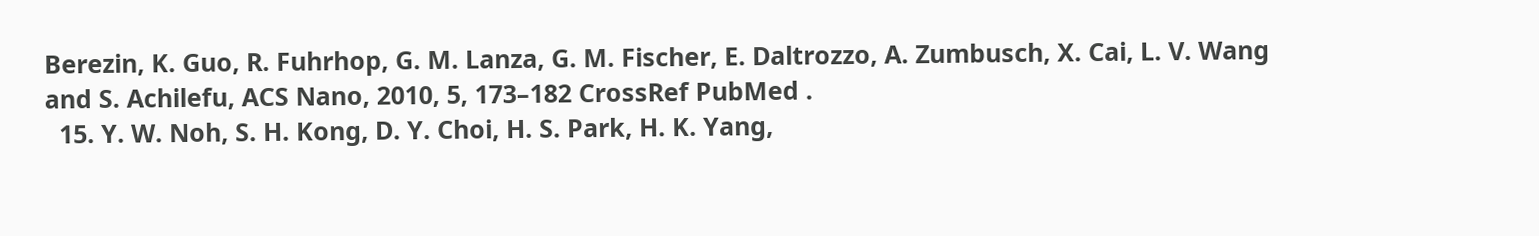Berezin, K. Guo, R. Fuhrhop, G. M. Lanza, G. M. Fischer, E. Daltrozzo, A. Zumbusch, X. Cai, L. V. Wang and S. Achilefu, ACS Nano, 2010, 5, 173–182 CrossRef PubMed .
  15. Y. W. Noh, S. H. Kong, D. Y. Choi, H. S. Park, H. K. Yang,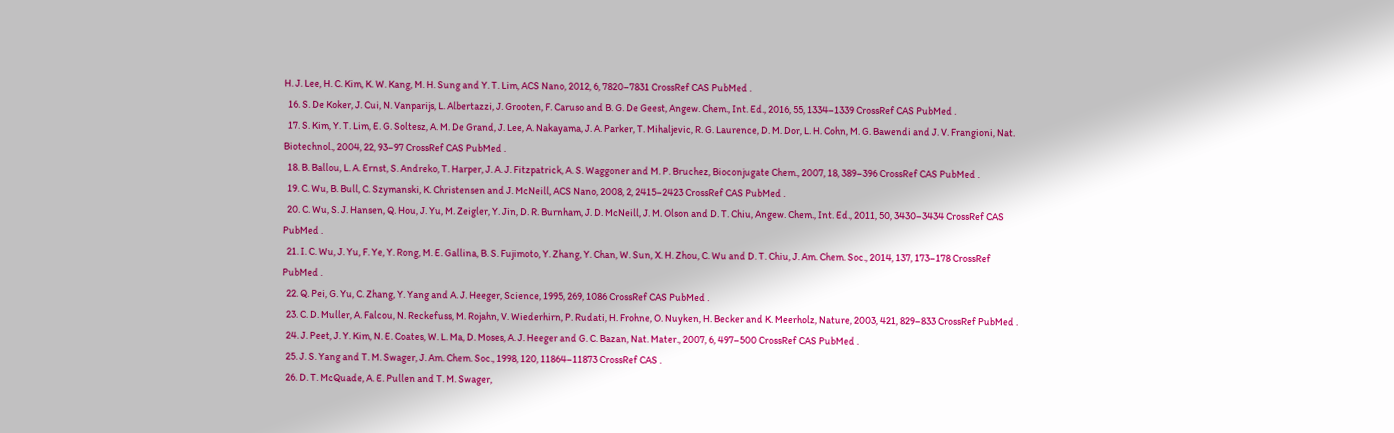H. J. Lee, H. C. Kim, K. W. Kang, M. H. Sung and Y. T. Lim, ACS Nano, 2012, 6, 7820–7831 CrossRef CAS PubMed .
  16. S. De Koker, J. Cui, N. Vanparijs, L. Albertazzi, J. Grooten, F. Caruso and B. G. De Geest, Angew. Chem., Int. Ed., 2016, 55, 1334–1339 CrossRef CAS PubMed .
  17. S. Kim, Y. T. Lim, E. G. Soltesz, A. M. De Grand, J. Lee, A. Nakayama, J. A. Parker, T. Mihaljevic, R. G. Laurence, D. M. Dor, L. H. Cohn, M. G. Bawendi and J. V. Frangioni, Nat. Biotechnol., 2004, 22, 93–97 CrossRef CAS PubMed .
  18. B. Ballou, L. A. Ernst, S. Andreko, T. Harper, J. A. J. Fitzpatrick, A. S. Waggoner and M. P. Bruchez, Bioconjugate Chem., 2007, 18, 389–396 CrossRef CAS PubMed .
  19. C. Wu, B. Bull, C. Szymanski, K. Christensen and J. McNeill, ACS Nano, 2008, 2, 2415–2423 CrossRef CAS PubMed .
  20. C. Wu, S. J. Hansen, Q. Hou, J. Yu, M. Zeigler, Y. Jin, D. R. Burnham, J. D. McNeill, J. M. Olson and D. T. Chiu, Angew. Chem., Int. Ed., 2011, 50, 3430–3434 CrossRef CAS PubMed .
  21. I. C. Wu, J. Yu, F. Ye, Y. Rong, M. E. Gallina, B. S. Fujimoto, Y. Zhang, Y. Chan, W. Sun, X. H. Zhou, C. Wu and D. T. Chiu, J. Am. Chem. Soc., 2014, 137, 173–178 CrossRef PubMed .
  22. Q. Pei, G. Yu, C. Zhang, Y. Yang and A. J. Heeger, Science, 1995, 269, 1086 CrossRef CAS PubMed .
  23. C. D. Muller, A. Falcou, N. Reckefuss, M. Rojahn, V. Wiederhirn, P. Rudati, H. Frohne, O. Nuyken, H. Becker and K. Meerholz, Nature, 2003, 421, 829–833 CrossRef PubMed .
  24. J. Peet, J. Y. Kim, N. E. Coates, W. L. Ma, D. Moses, A. J. Heeger and G. C. Bazan, Nat. Mater., 2007, 6, 497–500 CrossRef CAS PubMed .
  25. J. S. Yang and T. M. Swager, J. Am. Chem. Soc., 1998, 120, 11864–11873 CrossRef CAS .
  26. D. T. McQuade, A. E. Pullen and T. M. Swager,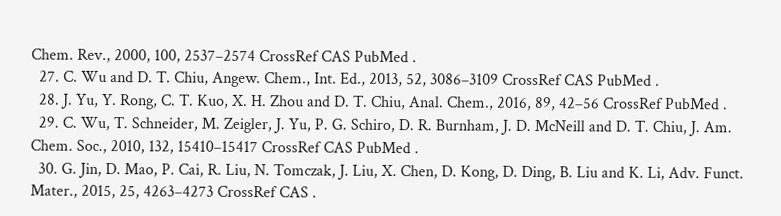Chem. Rev., 2000, 100, 2537–2574 CrossRef CAS PubMed .
  27. C. Wu and D. T. Chiu, Angew. Chem., Int. Ed., 2013, 52, 3086–3109 CrossRef CAS PubMed .
  28. J. Yu, Y. Rong, C. T. Kuo, X. H. Zhou and D. T. Chiu, Anal. Chem., 2016, 89, 42–56 CrossRef PubMed .
  29. C. Wu, T. Schneider, M. Zeigler, J. Yu, P. G. Schiro, D. R. Burnham, J. D. McNeill and D. T. Chiu, J. Am. Chem. Soc., 2010, 132, 15410–15417 CrossRef CAS PubMed .
  30. G. Jin, D. Mao, P. Cai, R. Liu, N. Tomczak, J. Liu, X. Chen, D. Kong, D. Ding, B. Liu and K. Li, Adv. Funct. Mater., 2015, 25, 4263–4273 CrossRef CAS .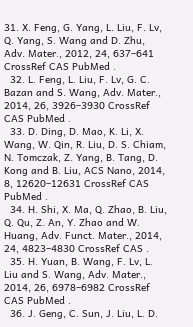31. X. Feng, G. Yang, L. Liu, F. Lv, Q. Yang, S. Wang and D. Zhu, Adv. Mater., 2012, 24, 637–641 CrossRef CAS PubMed .
  32. L. Feng, L. Liu, F. Lv, G. C. Bazan and S. Wang, Adv. Mater., 2014, 26, 3926–3930 CrossRef CAS PubMed .
  33. D. Ding, D. Mao, K. Li, X. Wang, W. Qin, R. Liu, D. S. Chiam, N. Tomczak, Z. Yang, B. Tang, D. Kong and B. Liu, ACS Nano, 2014, 8, 12620–12631 CrossRef CAS PubMed .
  34. H. Shi, X. Ma, Q. Zhao, B. Liu, Q. Qu, Z. An, Y. Zhao and W. Huang, Adv. Funct. Mater., 2014, 24, 4823–4830 CrossRef CAS .
  35. H. Yuan, B. Wang, F. Lv, L. Liu and S. Wang, Adv. Mater., 2014, 26, 6978–6982 CrossRef CAS PubMed .
  36. J. Geng, C. Sun, J. Liu, L. D.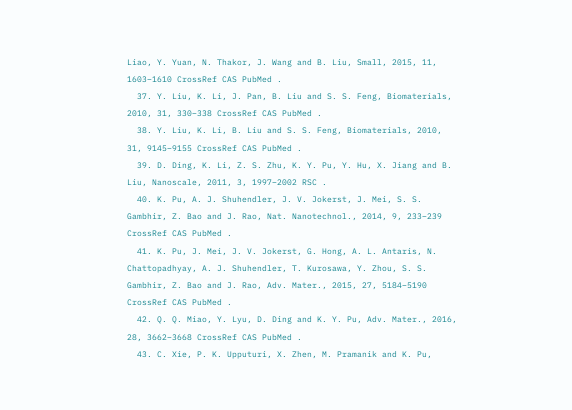Liao, Y. Yuan, N. Thakor, J. Wang and B. Liu, Small, 2015, 11, 1603–1610 CrossRef CAS PubMed .
  37. Y. Liu, K. Li, J. Pan, B. Liu and S. S. Feng, Biomaterials, 2010, 31, 330–338 CrossRef CAS PubMed .
  38. Y. Liu, K. Li, B. Liu and S. S. Feng, Biomaterials, 2010, 31, 9145–9155 CrossRef CAS PubMed .
  39. D. Ding, K. Li, Z. S. Zhu, K. Y. Pu, Y. Hu, X. Jiang and B. Liu, Nanoscale, 2011, 3, 1997–2002 RSC .
  40. K. Pu, A. J. Shuhendler, J. V. Jokerst, J. Mei, S. S. Gambhir, Z. Bao and J. Rao, Nat. Nanotechnol., 2014, 9, 233–239 CrossRef CAS PubMed .
  41. K. Pu, J. Mei, J. V. Jokerst, G. Hong, A. L. Antaris, N. Chattopadhyay, A. J. Shuhendler, T. Kurosawa, Y. Zhou, S. S. Gambhir, Z. Bao and J. Rao, Adv. Mater., 2015, 27, 5184–5190 CrossRef CAS PubMed .
  42. Q. Q. Miao, Y. Lyu, D. Ding and K. Y. Pu, Adv. Mater., 2016, 28, 3662–3668 CrossRef CAS PubMed .
  43. C. Xie, P. K. Upputuri, X. Zhen, M. Pramanik and K. Pu,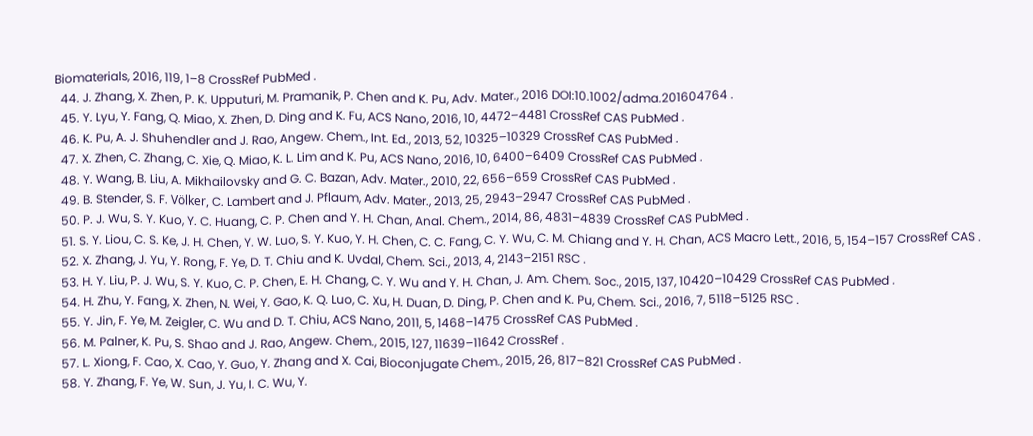Biomaterials, 2016, 119, 1–8 CrossRef PubMed .
  44. J. Zhang, X. Zhen, P. K. Upputuri, M. Pramanik, P. Chen and K. Pu, Adv. Mater., 2016 DOI:10.1002/adma.201604764 .
  45. Y. Lyu, Y. Fang, Q. Miao, X. Zhen, D. Ding and K. Fu, ACS Nano, 2016, 10, 4472–4481 CrossRef CAS PubMed .
  46. K. Pu, A. J. Shuhendler and J. Rao, Angew. Chem., Int. Ed., 2013, 52, 10325–10329 CrossRef CAS PubMed .
  47. X. Zhen, C. Zhang, C. Xie, Q. Miao, K. L. Lim and K. Pu, ACS Nano, 2016, 10, 6400–6409 CrossRef CAS PubMed .
  48. Y. Wang, B. Liu, A. Mikhailovsky and G. C. Bazan, Adv. Mater., 2010, 22, 656–659 CrossRef CAS PubMed .
  49. B. Stender, S. F. Völker, C. Lambert and J. Pflaum, Adv. Mater., 2013, 25, 2943–2947 CrossRef CAS PubMed .
  50. P. J. Wu, S. Y. Kuo, Y. C. Huang, C. P. Chen and Y. H. Chan, Anal. Chem., 2014, 86, 4831–4839 CrossRef CAS PubMed .
  51. S. Y. Liou, C. S. Ke, J. H. Chen, Y. W. Luo, S. Y. Kuo, Y. H. Chen, C. C. Fang, C. Y. Wu, C. M. Chiang and Y. H. Chan, ACS Macro Lett., 2016, 5, 154–157 CrossRef CAS .
  52. X. Zhang, J. Yu, Y. Rong, F. Ye, D. T. Chiu and K. Uvdal, Chem. Sci., 2013, 4, 2143–2151 RSC .
  53. H. Y. Liu, P. J. Wu, S. Y. Kuo, C. P. Chen, E. H. Chang, C. Y. Wu and Y. H. Chan, J. Am. Chem. Soc., 2015, 137, 10420–10429 CrossRef CAS PubMed .
  54. H. Zhu, Y. Fang, X. Zhen, N. Wei, Y. Gao, K. Q. Luo, C. Xu, H. Duan, D. Ding, P. Chen and K. Pu, Chem. Sci., 2016, 7, 5118–5125 RSC .
  55. Y. Jin, F. Ye, M. Zeigler, C. Wu and D. T. Chiu, ACS Nano, 2011, 5, 1468–1475 CrossRef CAS PubMed .
  56. M. Palner, K. Pu, S. Shao and J. Rao, Angew. Chem., 2015, 127, 11639–11642 CrossRef .
  57. L. Xiong, F. Cao, X. Cao, Y. Guo, Y. Zhang and X. Cai, Bioconjugate Chem., 2015, 26, 817–821 CrossRef CAS PubMed .
  58. Y. Zhang, F. Ye, W. Sun, J. Yu, I. C. Wu, Y.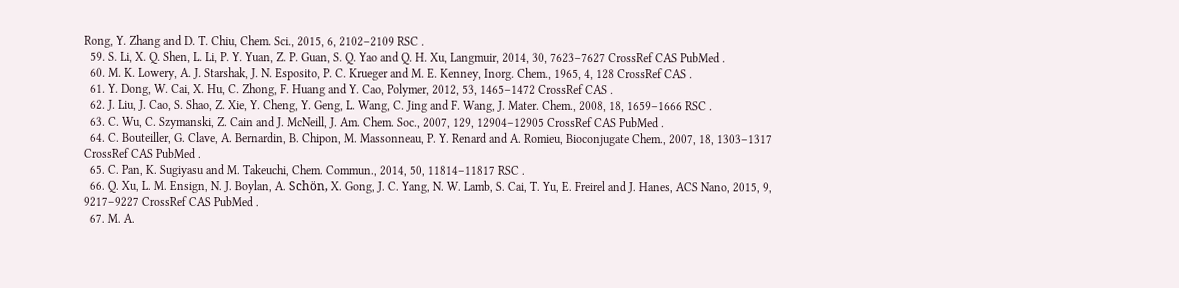Rong, Y. Zhang and D. T. Chiu, Chem. Sci., 2015, 6, 2102–2109 RSC .
  59. S. Li, X. Q. Shen, L. Li, P. Y. Yuan, Z. P. Guan, S. Q. Yao and Q. H. Xu, Langmuir, 2014, 30, 7623–7627 CrossRef CAS PubMed .
  60. M. K. Lowery, A. J. Starshak, J. N. Esposito, P. C. Krueger and M. E. Kenney, Inorg. Chem., 1965, 4, 128 CrossRef CAS .
  61. Y. Dong, W. Cai, X. Hu, C. Zhong, F. Huang and Y. Cao, Polymer, 2012, 53, 1465–1472 CrossRef CAS .
  62. J. Liu, J. Cao, S. Shao, Z. Xie, Y. Cheng, Y. Geng, L. Wang, C. Jing and F. Wang, J. Mater. Chem., 2008, 18, 1659–1666 RSC .
  63. C. Wu, C. Szymanski, Z. Cain and J. McNeill, J. Am. Chem. Soc., 2007, 129, 12904–12905 CrossRef CAS PubMed .
  64. C. Bouteiller, G. Clave, A. Bernardin, B. Chipon, M. Massonneau, P. Y. Renard and A. Romieu, Bioconjugate Chem., 2007, 18, 1303–1317 CrossRef CAS PubMed .
  65. C. Pan, K. Sugiyasu and M. Takeuchi, Chem. Commun., 2014, 50, 11814–11817 RSC .
  66. Q. Xu, L. M. Ensign, N. J. Boylan, A. Schön, X. Gong, J. C. Yang, N. W. Lamb, S. Cai, T. Yu, E. Freirel and J. Hanes, ACS Nano, 2015, 9, 9217–9227 CrossRef CAS PubMed .
  67. M. A.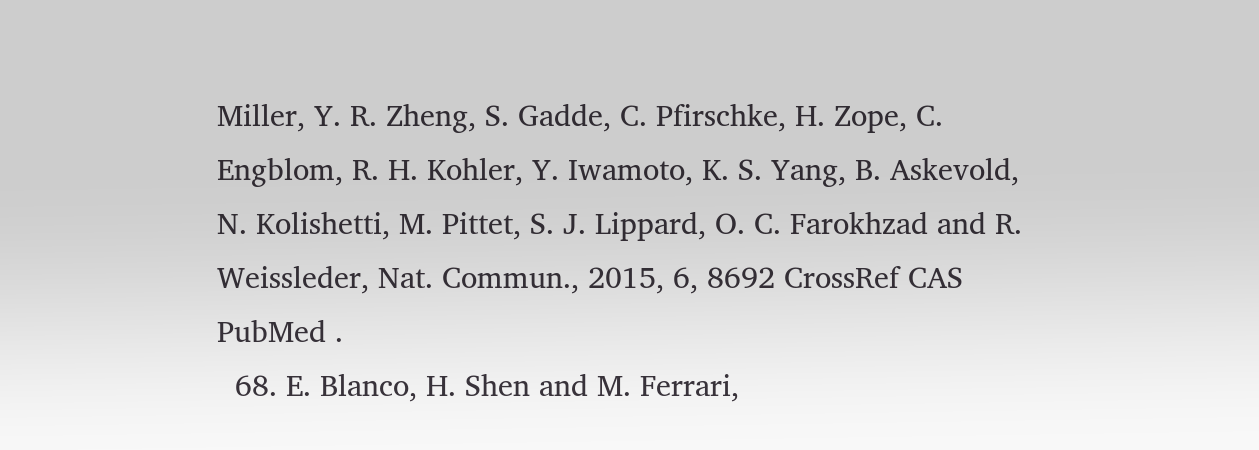Miller, Y. R. Zheng, S. Gadde, C. Pfirschke, H. Zope, C. Engblom, R. H. Kohler, Y. Iwamoto, K. S. Yang, B. Askevold, N. Kolishetti, M. Pittet, S. J. Lippard, O. C. Farokhzad and R. Weissleder, Nat. Commun., 2015, 6, 8692 CrossRef CAS PubMed .
  68. E. Blanco, H. Shen and M. Ferrari,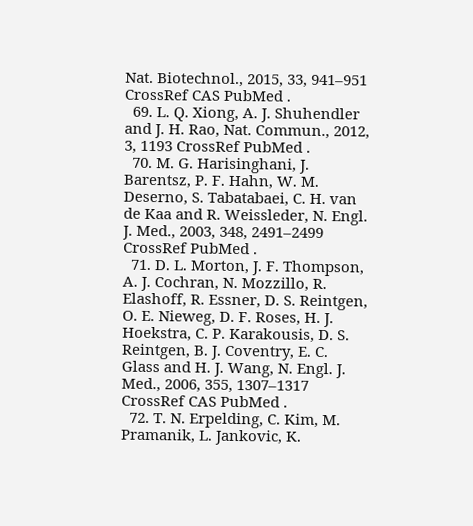Nat. Biotechnol., 2015, 33, 941–951 CrossRef CAS PubMed .
  69. L. Q. Xiong, A. J. Shuhendler and J. H. Rao, Nat. Commun., 2012, 3, 1193 CrossRef PubMed .
  70. M. G. Harisinghani, J. Barentsz, P. F. Hahn, W. M. Deserno, S. Tabatabaei, C. H. van de Kaa and R. Weissleder, N. Engl. J. Med., 2003, 348, 2491–2499 CrossRef PubMed .
  71. D. L. Morton, J. F. Thompson, A. J. Cochran, N. Mozzillo, R. Elashoff, R. Essner, D. S. Reintgen, O. E. Nieweg, D. F. Roses, H. J. Hoekstra, C. P. Karakousis, D. S. Reintgen, B. J. Coventry, E. C. Glass and H. J. Wang, N. Engl. J. Med., 2006, 355, 1307–1317 CrossRef CAS PubMed .
  72. T. N. Erpelding, C. Kim, M. Pramanik, L. Jankovic, K.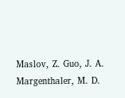Maslov, Z. Guo, J. A. Margenthaler, M. D.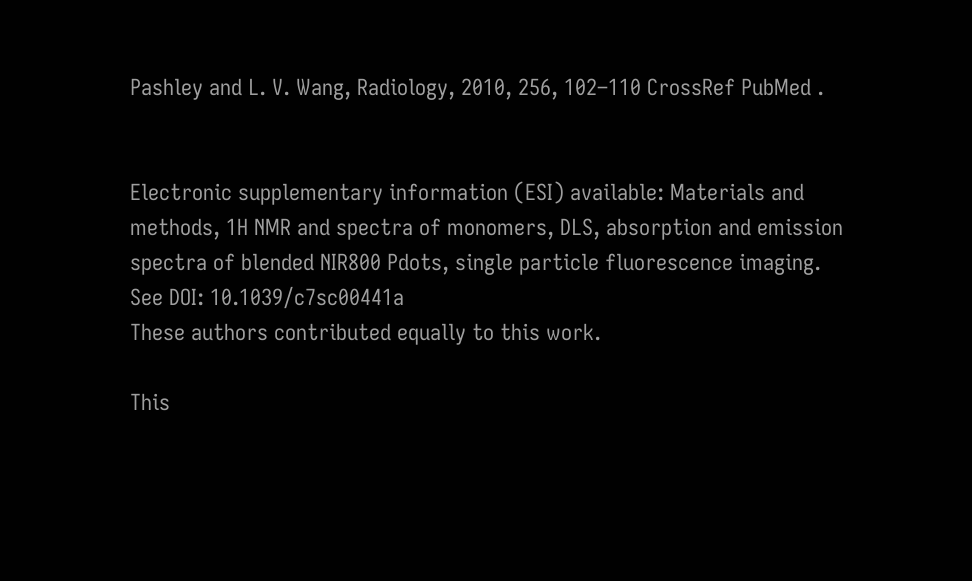Pashley and L. V. Wang, Radiology, 2010, 256, 102–110 CrossRef PubMed .


Electronic supplementary information (ESI) available: Materials and methods, 1H NMR and spectra of monomers, DLS, absorption and emission spectra of blended NIR800 Pdots, single particle fluorescence imaging. See DOI: 10.1039/c7sc00441a
These authors contributed equally to this work.

This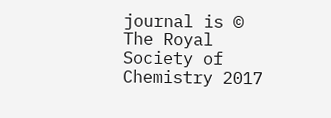journal is © The Royal Society of Chemistry 2017